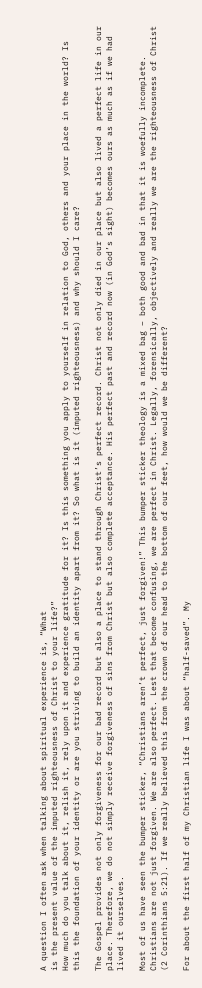A question I often ask when talking about spiritual experience is, “What
is the present value of the imputed righteousness of Christ to your life?”
How much do you talk about it, relish it, rely upon it and experience gratitude for it? Is this something you apply to yourself in relation to God, others and your place in the world? Is this the foundation of your identity or are you striving to build an identity apart from it? So what is it (imputed righteousness) and why should I care?

The Gospel provides not only forgiveness for our bad record but also a place to stand through Christ’s perfect record. Christ not only died in our place but also lived a perfect life in our place. Therefore, we do not simply receive forgiveness of sins from Christ but also complete acceptance. His perfect past and record now (in God’s sight) becomes ours as much as if we had lived it ourselves.

Most of us have seen the bumper sticker, “Christians aren’t perfect, just forgiven!” This bumper sticker theology is a mixed bag – both good and bad in that it is woefully incomplete. Christians are not just forgiven. We are also perfect. Lest that become confusing, we are perfect in Christ. Legally, forensically, objectively and really we are the righteousness of Christ (2 Corinthians 5:21). If we really believed this from the crown of our head to the bottom of our feet, how would we be different?

For about the first half of my Christian life I was about “half-saved”. My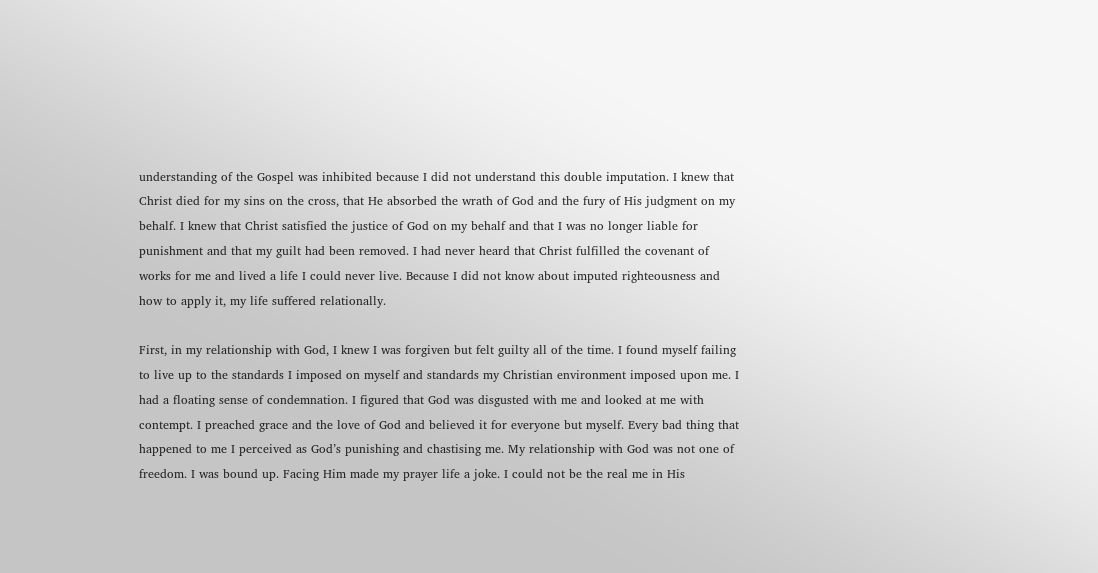understanding of the Gospel was inhibited because I did not understand this double imputation. I knew that Christ died for my sins on the cross, that He absorbed the wrath of God and the fury of His judgment on my behalf. I knew that Christ satisfied the justice of God on my behalf and that I was no longer liable for punishment and that my guilt had been removed. I had never heard that Christ fulfilled the covenant of works for me and lived a life I could never live. Because I did not know about imputed righteousness and how to apply it, my life suffered relationally.

First, in my relationship with God, I knew I was forgiven but felt guilty all of the time. I found myself failing to live up to the standards I imposed on myself and standards my Christian environment imposed upon me. I had a floating sense of condemnation. I figured that God was disgusted with me and looked at me with contempt. I preached grace and the love of God and believed it for everyone but myself. Every bad thing that happened to me I perceived as God’s punishing and chastising me. My relationship with God was not one of freedom. I was bound up. Facing Him made my prayer life a joke. I could not be the real me in His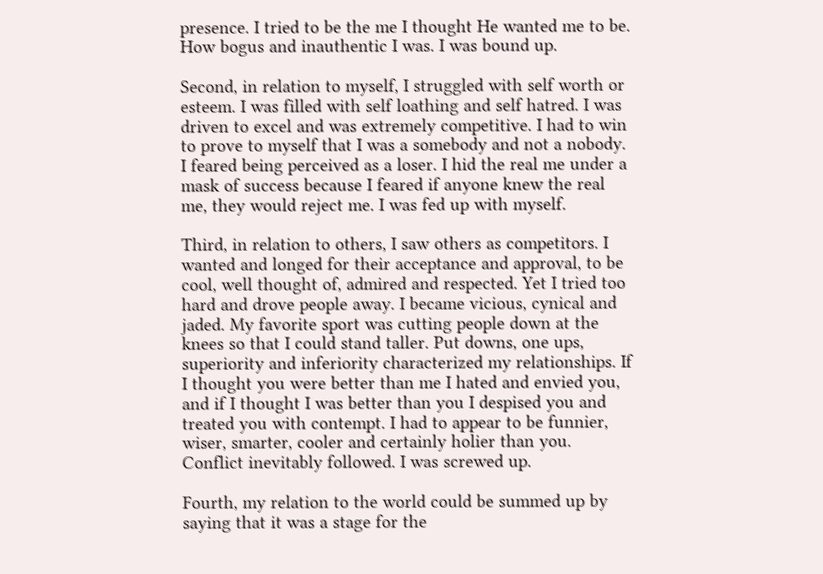presence. I tried to be the me I thought He wanted me to be. How bogus and inauthentic I was. I was bound up.

Second, in relation to myself, I struggled with self worth or esteem. I was filled with self loathing and self hatred. I was driven to excel and was extremely competitive. I had to win to prove to myself that I was a somebody and not a nobody. I feared being perceived as a loser. I hid the real me under a mask of success because I feared if anyone knew the real me, they would reject me. I was fed up with myself.

Third, in relation to others, I saw others as competitors. I wanted and longed for their acceptance and approval, to be cool, well thought of, admired and respected. Yet I tried too hard and drove people away. I became vicious, cynical and jaded. My favorite sport was cutting people down at the knees so that I could stand taller. Put downs, one ups, superiority and inferiority characterized my relationships. If I thought you were better than me I hated and envied you, and if I thought I was better than you I despised you and treated you with contempt. I had to appear to be funnier, wiser, smarter, cooler and certainly holier than you. Conflict inevitably followed. I was screwed up.

Fourth, my relation to the world could be summed up by saying that it was a stage for the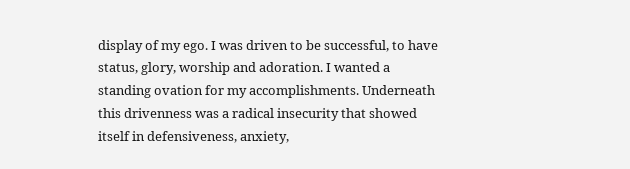display of my ego. I was driven to be successful, to have status, glory, worship and adoration. I wanted a standing ovation for my accomplishments. Underneath this drivenness was a radical insecurity that showed itself in defensiveness, anxiety,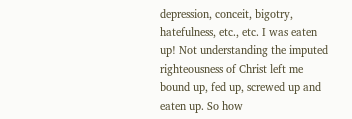depression, conceit, bigotry, hatefulness, etc., etc. I was eaten up! Not understanding the imputed righteousness of Christ left me bound up, fed up, screwed up and eaten up. So how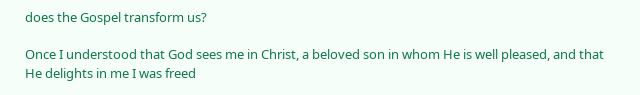does the Gospel transform us?

Once I understood that God sees me in Christ, a beloved son in whom He is well pleased, and that He delights in me I was freed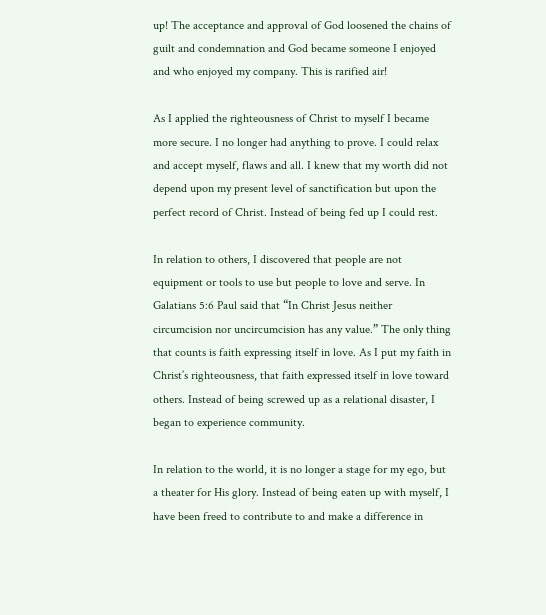up! The acceptance and approval of God loosened the chains of guilt and condemnation and God became someone I enjoyed and who enjoyed my company. This is rarified air!

As I applied the righteousness of Christ to myself I became more secure. I no longer had anything to prove. I could relax and accept myself, flaws and all. I knew that my worth did not depend upon my present level of sanctification but upon the perfect record of Christ. Instead of being fed up I could rest.

In relation to others, I discovered that people are not equipment or tools to use but people to love and serve. In Galatians 5:6 Paul said that “In Christ Jesus neither circumcision nor uncircumcision has any value.” The only thing that counts is faith expressing itself in love. As I put my faith in Christ’s righteousness, that faith expressed itself in love toward others. Instead of being screwed up as a relational disaster, I began to experience community.

In relation to the world, it is no longer a stage for my ego, but a theater for His glory. Instead of being eaten up with myself, I have been freed to contribute to and make a difference in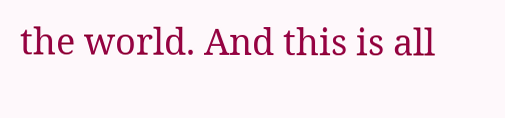the world. And this is all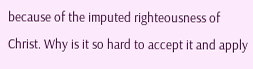because of the imputed righteousness of Christ. Why is it so hard to accept it and apply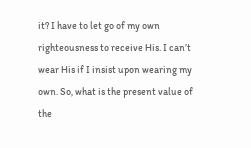it? I have to let go of my own righteousness to receive His. I can’t wear His if I insist upon wearing my own. So, what is the present value of the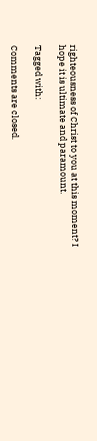righteousness of Christ to you at this moment? I hope it is ultimate and paramount.

Tagged with:

Comments are closed.